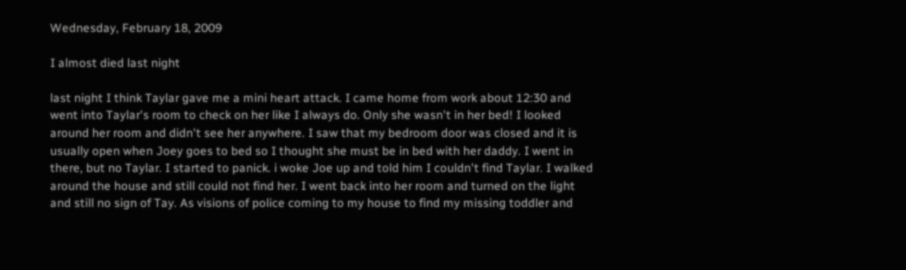Wednesday, February 18, 2009

I almost died last night

last night I think Taylar gave me a mini heart attack. I came home from work about 12:30 and went into Taylar's room to check on her like I always do. Only she wasn't in her bed! I looked around her room and didn't see her anywhere. I saw that my bedroom door was closed and it is usually open when Joey goes to bed so I thought she must be in bed with her daddy. I went in there, but no Taylar. I started to panick. i woke Joe up and told him I couldn't find Taylar. I walked around the house and still could not find her. I went back into her room and turned on the light and still no sign of Tay. As visions of police coming to my house to find my missing toddler and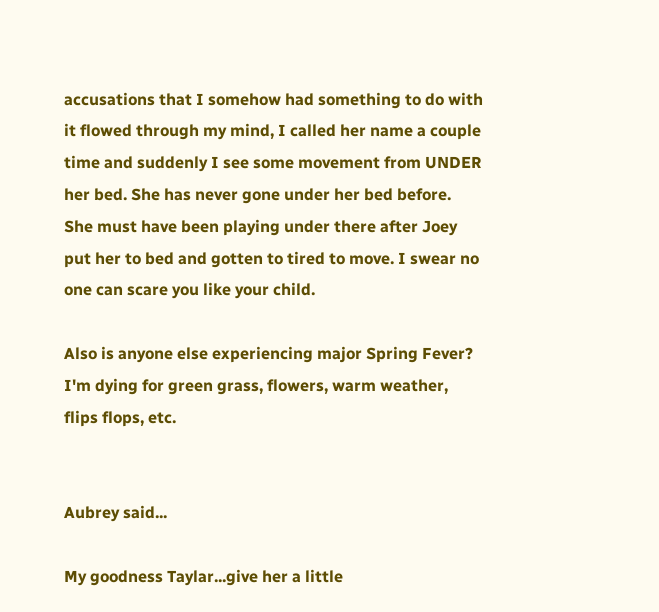accusations that I somehow had something to do with it flowed through my mind, I called her name a couple time and suddenly I see some movement from UNDER her bed. She has never gone under her bed before. She must have been playing under there after Joey put her to bed and gotten to tired to move. I swear no one can scare you like your child.

Also is anyone else experiencing major Spring Fever? I'm dying for green grass, flowers, warm weather, flips flops, etc.


Aubrey said...

My goodness Taylar...give her a little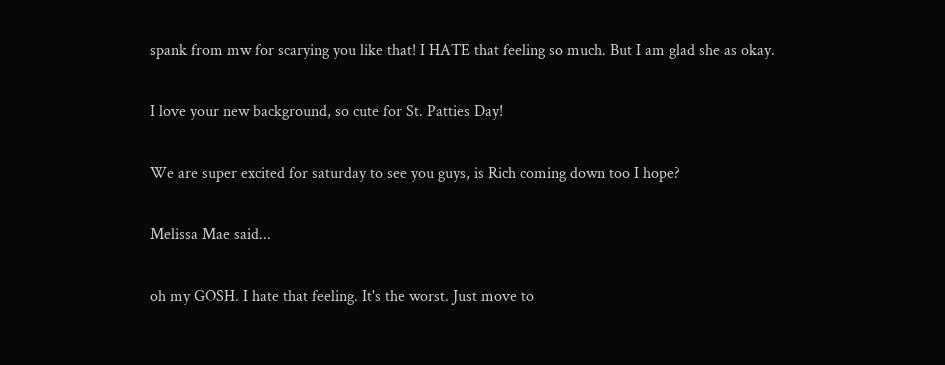spank from mw for scarying you like that! I HATE that feeling so much. But I am glad she as okay.

I love your new background, so cute for St. Patties Day!

We are super excited for saturday to see you guys, is Rich coming down too I hope?

Melissa Mae said...

oh my GOSH. I hate that feeling. It's the worst. Just move to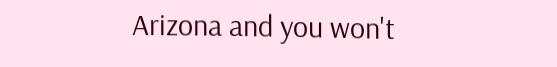Arizona and you won't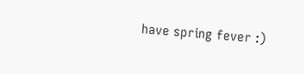have spring fever :)